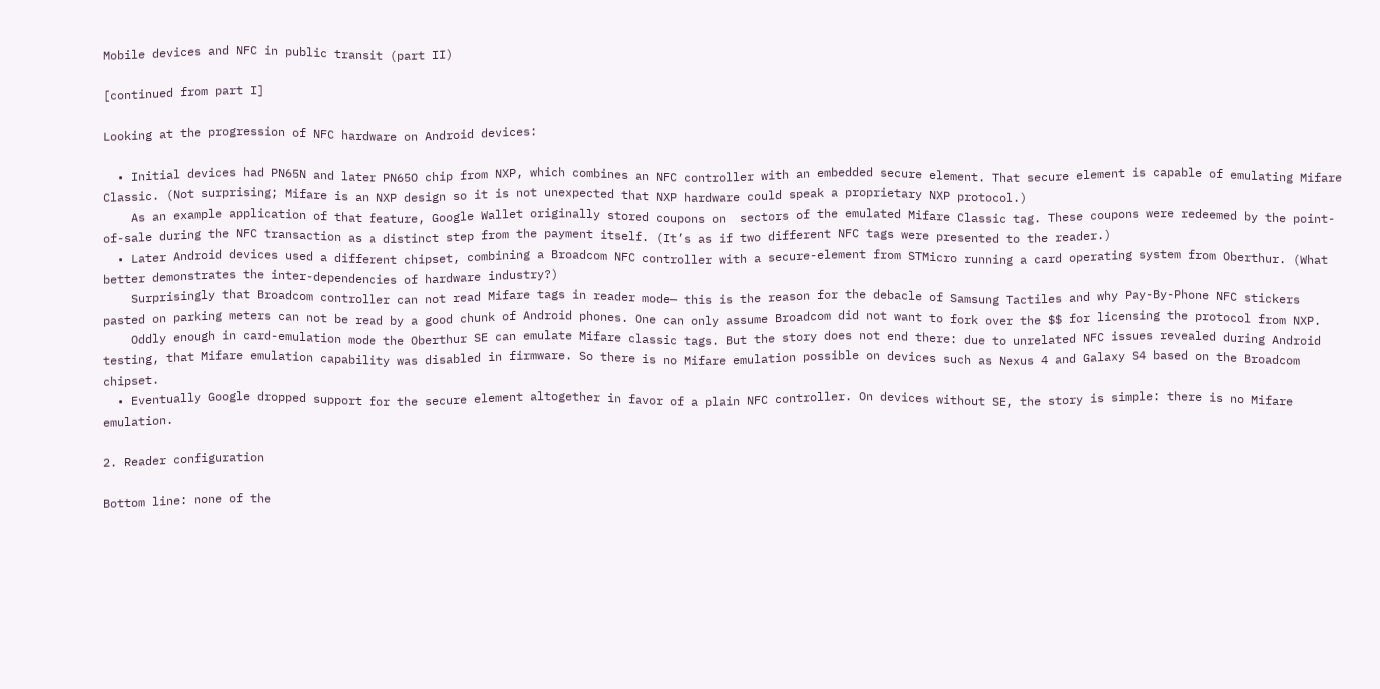Mobile devices and NFC in public transit (part II)

[continued from part I]

Looking at the progression of NFC hardware on Android devices:

  • Initial devices had PN65N and later PN65O chip from NXP, which combines an NFC controller with an embedded secure element. That secure element is capable of emulating Mifare Classic. (Not surprising; Mifare is an NXP design so it is not unexpected that NXP hardware could speak a proprietary NXP protocol.)
    As an example application of that feature, Google Wallet originally stored coupons on  sectors of the emulated Mifare Classic tag. These coupons were redeemed by the point-of-sale during the NFC transaction as a distinct step from the payment itself. (It’s as if two different NFC tags were presented to the reader.)
  • Later Android devices used a different chipset, combining a Broadcom NFC controller with a secure-element from STMicro running a card operating system from Oberthur. (What better demonstrates the inter-dependencies of hardware industry?)
    Surprisingly that Broadcom controller can not read Mifare tags in reader mode— this is the reason for the debacle of Samsung Tactiles and why Pay-By-Phone NFC stickers pasted on parking meters can not be read by a good chunk of Android phones. One can only assume Broadcom did not want to fork over the $$ for licensing the protocol from NXP.
    Oddly enough in card-emulation mode the Oberthur SE can emulate Mifare classic tags. But the story does not end there: due to unrelated NFC issues revealed during Android  testing, that Mifare emulation capability was disabled in firmware. So there is no Mifare emulation possible on devices such as Nexus 4 and Galaxy S4 based on the Broadcom chipset.
  • Eventually Google dropped support for the secure element altogether in favor of a plain NFC controller. On devices without SE, the story is simple: there is no Mifare emulation.

2. Reader configuration

Bottom line: none of the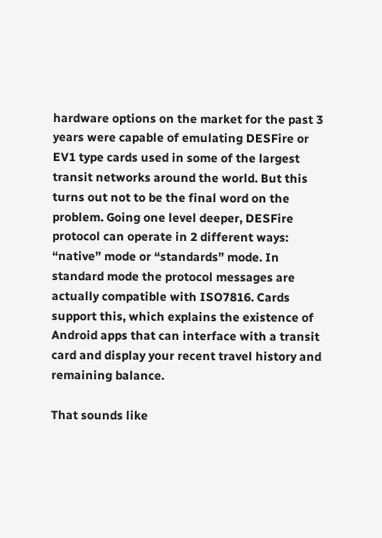hardware options on the market for the past 3 years were capable of emulating DESFire or EV1 type cards used in some of the largest transit networks around the world. But this turns out not to be the final word on the problem. Going one level deeper, DESFire protocol can operate in 2 different ways: “native” mode or “standards” mode. In standard mode the protocol messages are actually compatible with ISO7816. Cards support this, which explains the existence of Android apps that can interface with a transit card and display your recent travel history and remaining balance.

That sounds like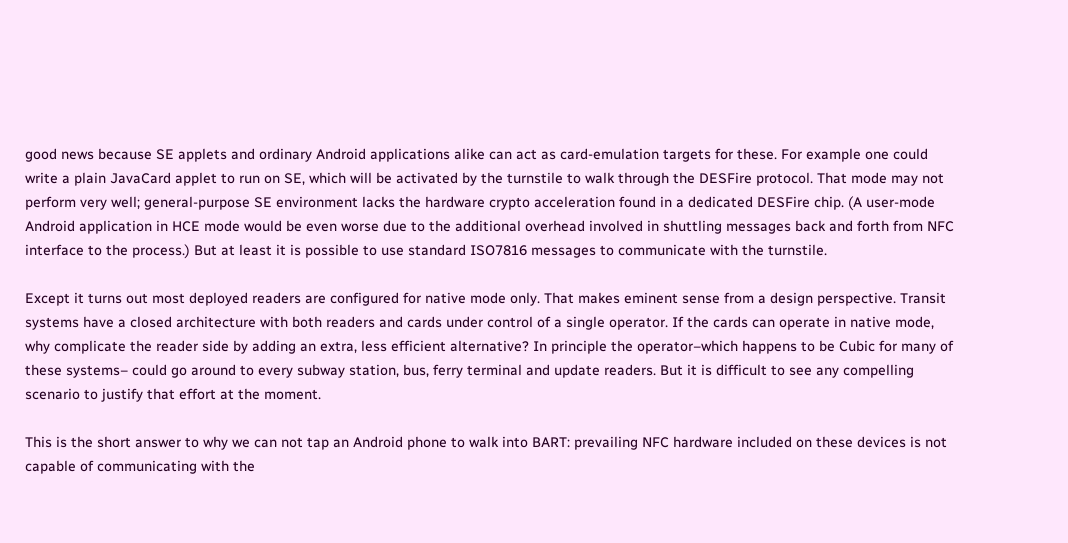good news because SE applets and ordinary Android applications alike can act as card-emulation targets for these. For example one could write a plain JavaCard applet to run on SE, which will be activated by the turnstile to walk through the DESFire protocol. That mode may not perform very well; general-purpose SE environment lacks the hardware crypto acceleration found in a dedicated DESFire chip. (A user-mode Android application in HCE mode would be even worse due to the additional overhead involved in shuttling messages back and forth from NFC interface to the process.) But at least it is possible to use standard ISO7816 messages to communicate with the turnstile.

Except it turns out most deployed readers are configured for native mode only. That makes eminent sense from a design perspective. Transit systems have a closed architecture with both readers and cards under control of a single operator. If the cards can operate in native mode, why complicate the reader side by adding an extra, less efficient alternative? In principle the operator–which happens to be Cubic for many of these systems– could go around to every subway station, bus, ferry terminal and update readers. But it is difficult to see any compelling scenario to justify that effort at the moment.

This is the short answer to why we can not tap an Android phone to walk into BART: prevailing NFC hardware included on these devices is not capable of communicating with the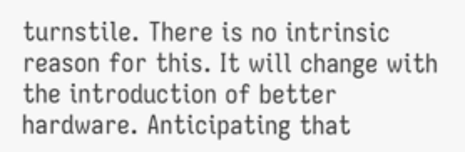turnstile. There is no intrinsic reason for this. It will change with the introduction of better hardware. Anticipating that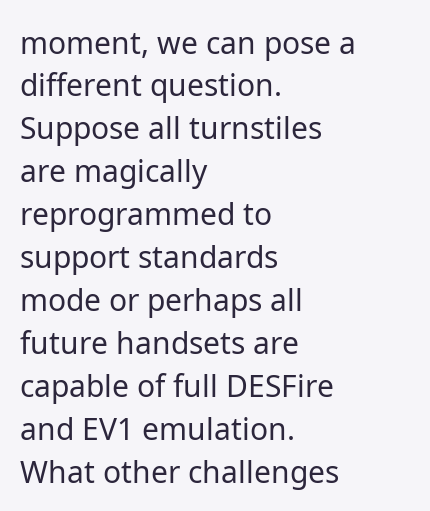moment, we can pose a different question. Suppose all turnstiles are magically reprogrammed to support standards mode or perhaps all future handsets are capable of full DESFire and EV1 emulation. What other challenges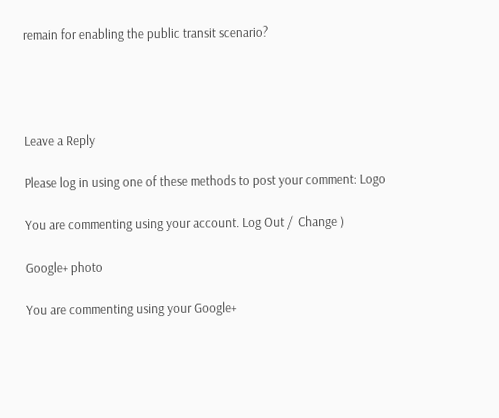remain for enabling the public transit scenario?




Leave a Reply

Please log in using one of these methods to post your comment: Logo

You are commenting using your account. Log Out /  Change )

Google+ photo

You are commenting using your Google+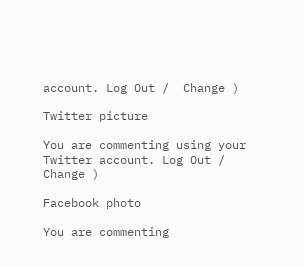account. Log Out /  Change )

Twitter picture

You are commenting using your Twitter account. Log Out /  Change )

Facebook photo

You are commenting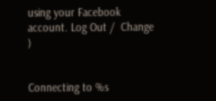using your Facebook account. Log Out /  Change )


Connecting to %s